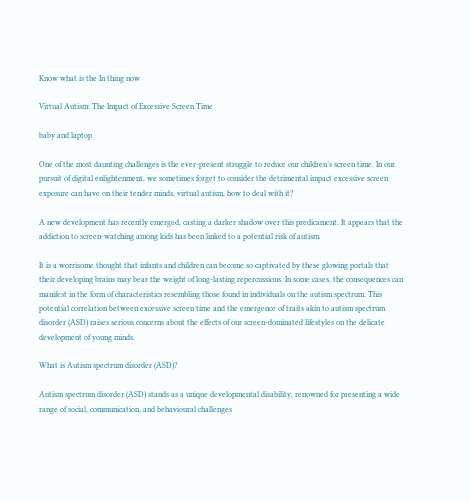Know what is the In thing now

Virtual Autism: The Impact of Excessive Screen Time

baby and laptop

One of the most daunting challenges is the ever-present struggle to reduce our children’s screen time. In our pursuit of digital enlightenment, we sometimes forget to consider the detrimental impact excessive screen exposure can have on their tender minds, virtual autism, how to deal with it?

A new development has recently emerged, casting a darker shadow over this predicament. It appears that the addiction to screen-watching among kids has been linked to a potential risk of autism.

It is a worrisome thought that infants and children can become so captivated by these glowing portals that their developing brains may bear the weight of long-lasting repercussions. In some cases, the consequences can manifest in the form of characteristics resembling those found in individuals on the autism spectrum. This potential correlation between excessive screen time and the emergence of traits akin to autism spectrum disorder (ASD) raises serious concerns about the effects of our screen-dominated lifestyles on the delicate development of young minds.

What is Autism spectrum disorder (ASD)?

Autism spectrum disorder (ASD) stands as a unique developmental disability, renowned for presenting a wide range of social, communication, and behavioural challenges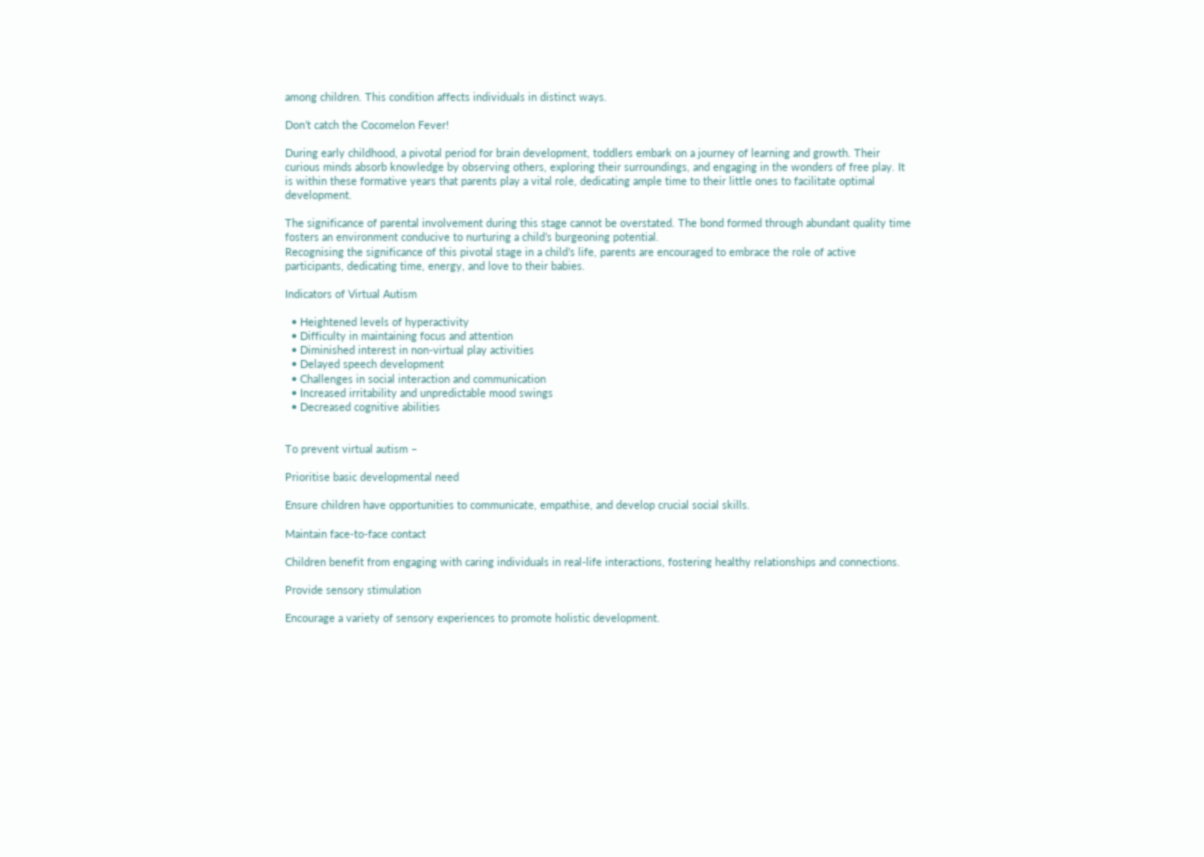among children. This condition affects individuals in distinct ways.

Don’t catch the Cocomelon Fever!

During early childhood, a pivotal period for brain development, toddlers embark on a journey of learning and growth. Their curious minds absorb knowledge by observing others, exploring their surroundings, and engaging in the wonders of free play. It is within these formative years that parents play a vital role, dedicating ample time to their little ones to facilitate optimal development.

The significance of parental involvement during this stage cannot be overstated. The bond formed through abundant quality time fosters an environment conducive to nurturing a child’s burgeoning potential.
Recognising the significance of this pivotal stage in a child’s life, parents are encouraged to embrace the role of active participants, dedicating time, energy, and love to their babies.

Indicators of Virtual Autism

  • Heightened levels of hyperactivity
  • Difficulty in maintaining focus and attention
  • Diminished interest in non-virtual play activities
  • Delayed speech development
  • Challenges in social interaction and communication
  • Increased irritability and unpredictable mood swings
  • Decreased cognitive abilities


To prevent virtual autism –

Prioritise basic developmental need

Ensure children have opportunities to communicate, empathise, and develop crucial social skills.

Maintain face-to-face contact

Children benefit from engaging with caring individuals in real-life interactions, fostering healthy relationships and connections.

Provide sensory stimulation

Encourage a variety of sensory experiences to promote holistic development.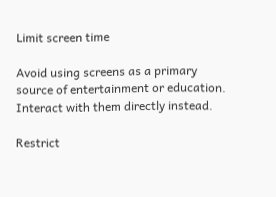Limit screen time

Avoid using screens as a primary source of entertainment or education. Interact with them directly instead.

Restrict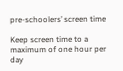pre-schoolers’ screen time

Keep screen time to a maximum of one hour per day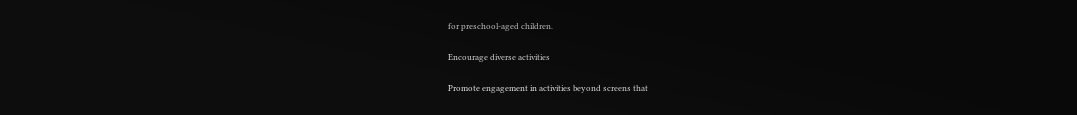for preschool-aged children.

Encourage diverse activities

Promote engagement in activities beyond screens that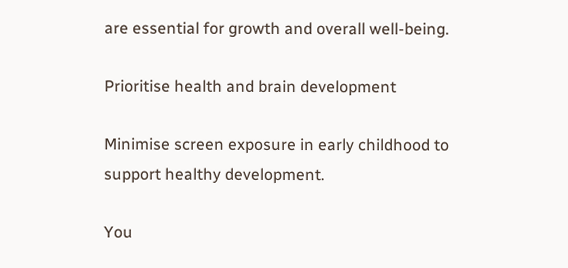are essential for growth and overall well-being.

Prioritise health and brain development

Minimise screen exposure in early childhood to support healthy development.

You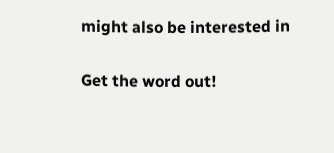might also be interested in

Get the word out!